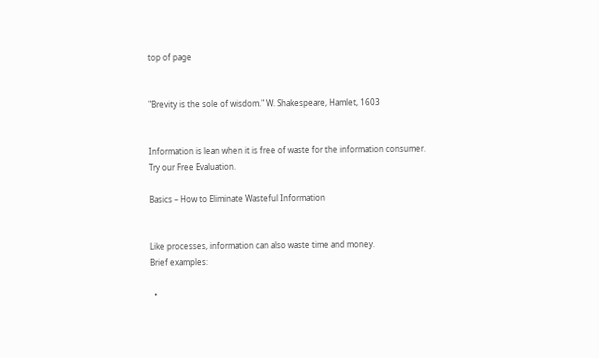top of page


"Brevity is the sole of wisdom." W. Shakespeare, Hamlet, 1603


Information is lean when it is free of waste for the information consumer.
Try our Free Evaluation.

Basics – How to Eliminate Wasteful Information


Like processes, information can also waste time and money.
Brief examples:

  •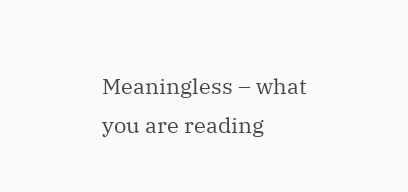Meaningless – what you are reading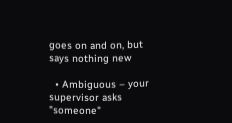goes on and on, but says nothing new

  • Ambiguous – your supervisor asks "someone"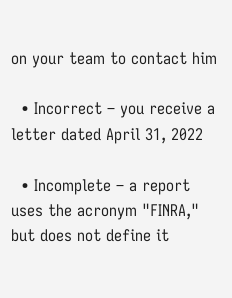on your team to contact him

  • Incorrect – you receive a letter dated April 31, 2022

  • Incomplete – a report uses the acronym "FINRA," but does not define it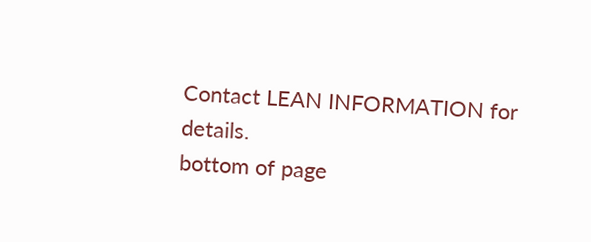Contact LEAN INFORMATION for details.
bottom of page